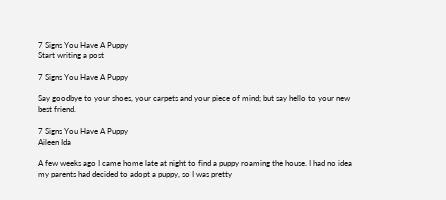7 Signs You Have A Puppy
Start writing a post

7 Signs You Have A Puppy

Say goodbye to your shoes, your carpets and your piece of mind; but say hello to your new best friend.

7 Signs You Have A Puppy
Aileen Ida

A few weeks ago I came home late at night to find a puppy roaming the house. I had no idea my parents had decided to adopt a puppy, so I was pretty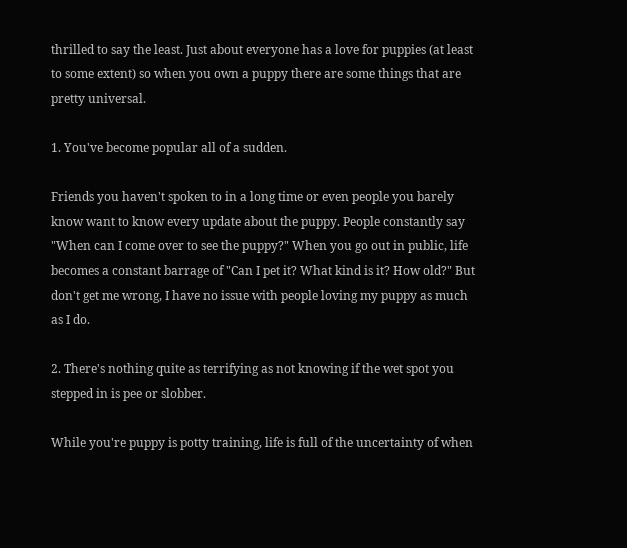thrilled to say the least. Just about everyone has a love for puppies (at least to some extent) so when you own a puppy there are some things that are pretty universal.

1. You've become popular all of a sudden.

Friends you haven't spoken to in a long time or even people you barely know want to know every update about the puppy. People constantly say "When can I come over to see the puppy?" When you go out in public, life becomes a constant barrage of "Can I pet it? What kind is it? How old?" But don't get me wrong, I have no issue with people loving my puppy as much as I do.

2. There's nothing quite as terrifying as not knowing if the wet spot you stepped in is pee or slobber.

While you're puppy is potty training, life is full of the uncertainty of when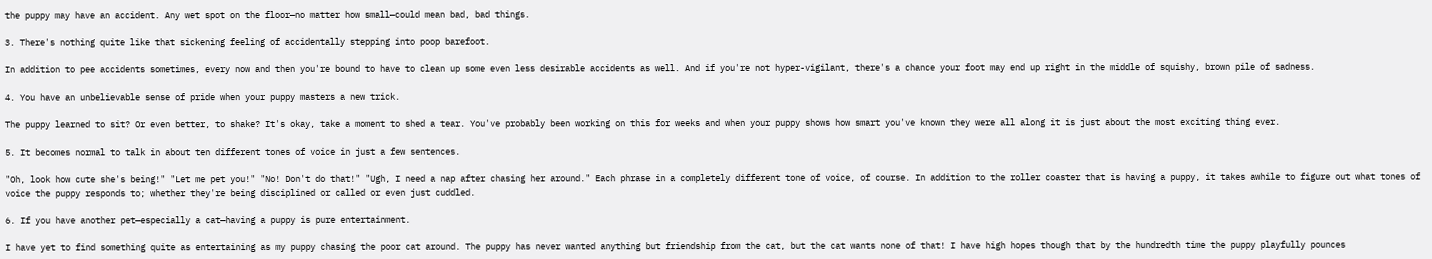the puppy may have an accident. Any wet spot on the floor—no matter how small—could mean bad, bad things.

3. There's nothing quite like that sickening feeling of accidentally stepping into poop barefoot.

In addition to pee accidents sometimes, every now and then you're bound to have to clean up some even less desirable accidents as well. And if you're not hyper-vigilant, there's a chance your foot may end up right in the middle of squishy, brown pile of sadness.

4. You have an unbelievable sense of pride when your puppy masters a new trick.

The puppy learned to sit? Or even better, to shake? It's okay, take a moment to shed a tear. You've probably been working on this for weeks and when your puppy shows how smart you've known they were all along it is just about the most exciting thing ever.

5. It becomes normal to talk in about ten different tones of voice in just a few sentences.

"Oh, look how cute she's being!" "Let me pet you!" "No! Don't do that!" "Ugh, I need a nap after chasing her around." Each phrase in a completely different tone of voice, of course. In addition to the roller coaster that is having a puppy, it takes awhile to figure out what tones of voice the puppy responds to; whether they're being disciplined or called or even just cuddled.

6. If you have another pet—especially a cat—having a puppy is pure entertainment.

I have yet to find something quite as entertaining as my puppy chasing the poor cat around. The puppy has never wanted anything but friendship from the cat, but the cat wants none of that! I have high hopes though that by the hundredth time the puppy playfully pounces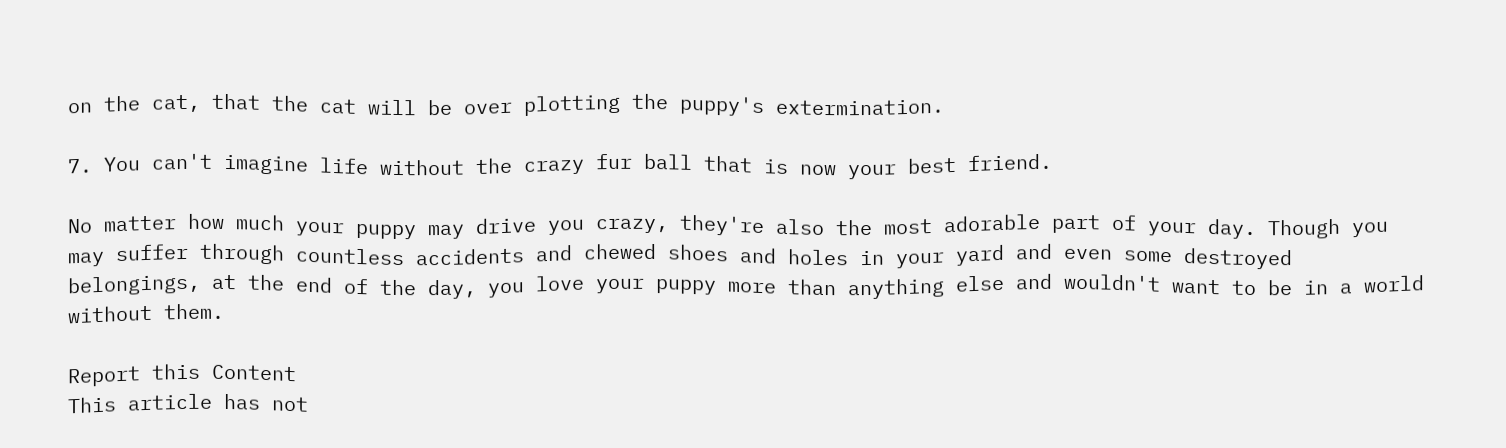on the cat, that the cat will be over plotting the puppy's extermination.

7. You can't imagine life without the crazy fur ball that is now your best friend.

No matter how much your puppy may drive you crazy, they're also the most adorable part of your day. Though you may suffer through countless accidents and chewed shoes and holes in your yard and even some destroyed belongings, at the end of the day, you love your puppy more than anything else and wouldn't want to be in a world without them.

Report this Content
This article has not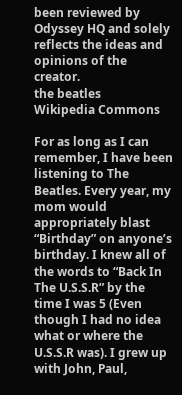been reviewed by Odyssey HQ and solely reflects the ideas and opinions of the creator.
the beatles
Wikipedia Commons

For as long as I can remember, I have been listening to The Beatles. Every year, my mom would appropriately blast “Birthday” on anyone’s birthday. I knew all of the words to “Back In The U.S.S.R” by the time I was 5 (Even though I had no idea what or where the U.S.S.R was). I grew up with John, Paul,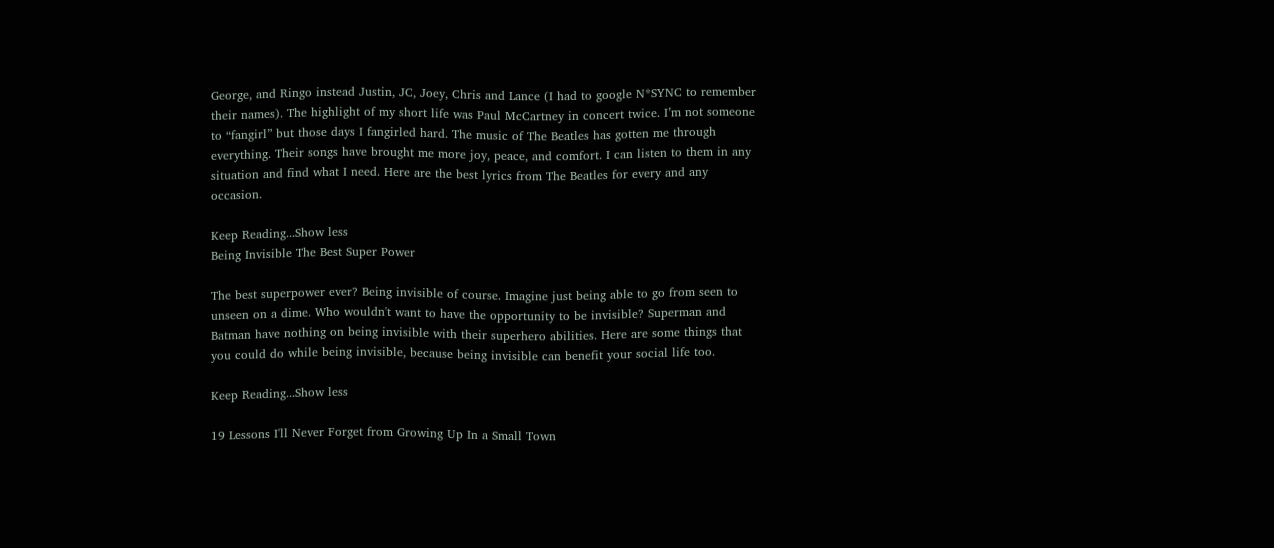George, and Ringo instead Justin, JC, Joey, Chris and Lance (I had to google N*SYNC to remember their names). The highlight of my short life was Paul McCartney in concert twice. I’m not someone to “fangirl” but those days I fangirled hard. The music of The Beatles has gotten me through everything. Their songs have brought me more joy, peace, and comfort. I can listen to them in any situation and find what I need. Here are the best lyrics from The Beatles for every and any occasion.

Keep Reading...Show less
Being Invisible The Best Super Power

The best superpower ever? Being invisible of course. Imagine just being able to go from seen to unseen on a dime. Who wouldn't want to have the opportunity to be invisible? Superman and Batman have nothing on being invisible with their superhero abilities. Here are some things that you could do while being invisible, because being invisible can benefit your social life too.

Keep Reading...Show less

19 Lessons I'll Never Forget from Growing Up In a Small Town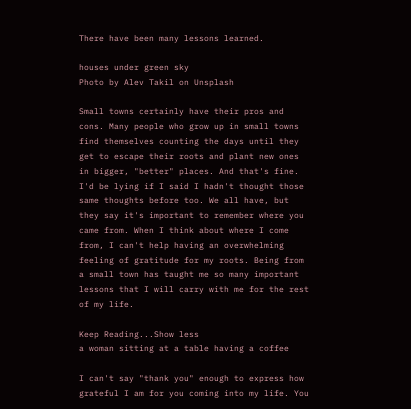There have been many lessons learned.

houses under green sky
Photo by Alev Takil on Unsplash

Small towns certainly have their pros and cons. Many people who grow up in small towns find themselves counting the days until they get to escape their roots and plant new ones in bigger, "better" places. And that's fine. I'd be lying if I said I hadn't thought those same thoughts before too. We all have, but they say it's important to remember where you came from. When I think about where I come from, I can't help having an overwhelming feeling of gratitude for my roots. Being from a small town has taught me so many important lessons that I will carry with me for the rest of my life.

Keep Reading...Show less
a woman sitting at a table having a coffee

I can't say "thank you" enough to express how grateful I am for you coming into my life. You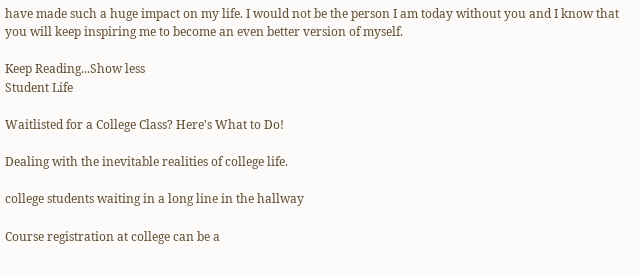have made such a huge impact on my life. I would not be the person I am today without you and I know that you will keep inspiring me to become an even better version of myself.

Keep Reading...Show less
Student Life

Waitlisted for a College Class? Here's What to Do!

Dealing with the inevitable realities of college life.

college students waiting in a long line in the hallway

Course registration at college can be a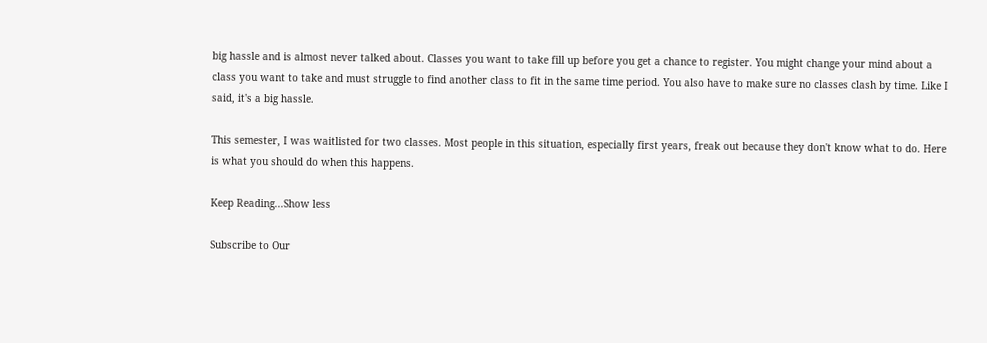big hassle and is almost never talked about. Classes you want to take fill up before you get a chance to register. You might change your mind about a class you want to take and must struggle to find another class to fit in the same time period. You also have to make sure no classes clash by time. Like I said, it's a big hassle.

This semester, I was waitlisted for two classes. Most people in this situation, especially first years, freak out because they don't know what to do. Here is what you should do when this happens.

Keep Reading...Show less

Subscribe to Our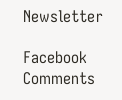Newsletter

Facebook Comments